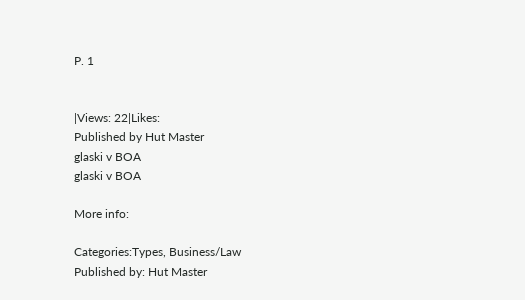P. 1


|Views: 22|Likes:
Published by Hut Master
glaski v BOA
glaski v BOA

More info:

Categories:Types, Business/Law
Published by: Hut Master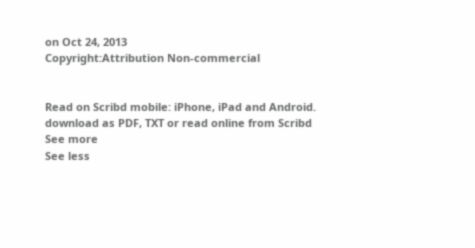on Oct 24, 2013
Copyright:Attribution Non-commercial


Read on Scribd mobile: iPhone, iPad and Android.
download as PDF, TXT or read online from Scribd
See more
See less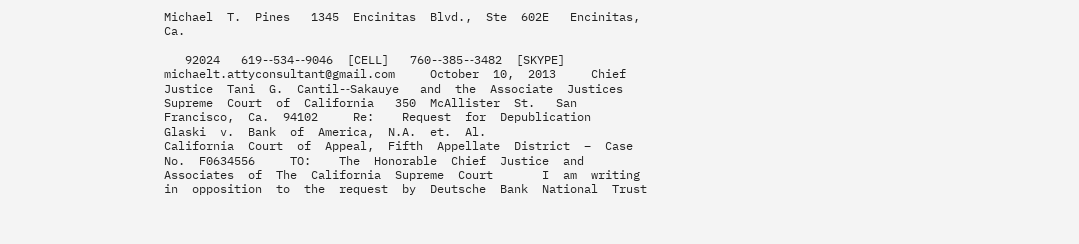Michael  T.  Pines   1345  Encinitas  Blvd.,  Ste  602E   Encinitas,  Ca.

   92024   619-‐534-‐9046  [CELL]   760-‐385-‐3482  [SKYPE]   michaelt.attyconsultant@gmail.com     October  10,  2013     Chief  Justice  Tani  G.  Cantil-‐Sakauye   and  the  Associate  Justices   Supreme  Court  of  California   350  McAllister  St.   San  Francisco,  Ca.  94102     Re:    Request  for  Depublication                    Glaski  v.  Bank  of  America,  N.A.  et.  Al.                  California  Court  of  Appeal,  Fifth  Appellate  District  –  Case  No.  F0634556     TO:    The  Honorable  Chief  Justice  and  Associates  of  The  California  Supreme  Court       I  am  writing  in  opposition  to  the  request  by  Deutsche  Bank  National  Trust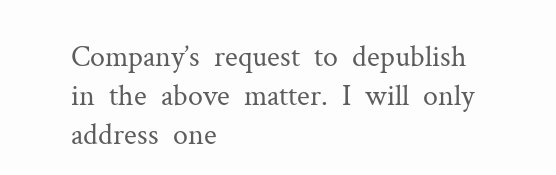Company’s  request  to  depublish  in  the  above  matter.  I  will  only  address  one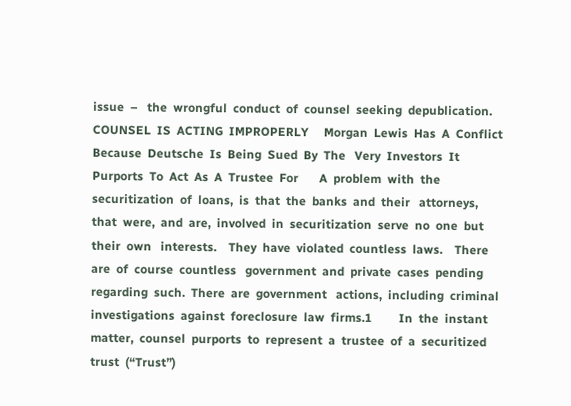issue  –   the  wrongful  conduct  of  counsel  seeking  depublication.     COUNSEL  IS  ACTING  IMPROPERLY     Morgan  Lewis  Has  A  Conflict  Because  Deutsche  Is  Being  Sued  By  The   Very  Investors  It  Purports  To  Act  As  A  Trustee  For       A  problem  with  the  securitization  of  loans,  is  that  the  banks  and  their   attorneys,  that  were,  and  are,  involved  in  securitization  serve  no  one  but  their  own   interests.    They  have  violated  countless  laws.    There  are  of  course  countless   government  and  private  cases  pending  regarding  such.  There  are  government   actions,  including  criminal  investigations  against  foreclosure  law  firms.1         In  the  instant  matter,  counsel  purports  to  represent  a  trustee  of  a  securitized   trust  (“Trust”)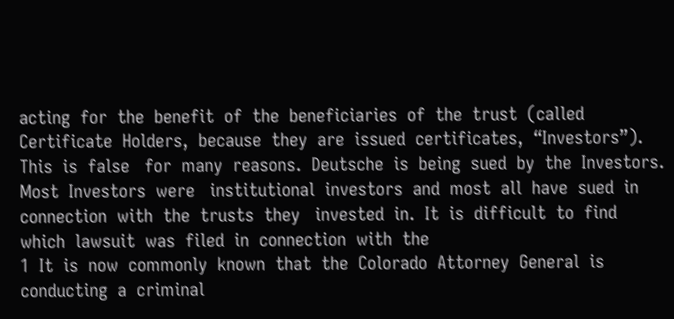acting  for  the  benefit  of  the  beneficiaries  of  the  trust  (called   Certificate  Holders,  because  they  are  issued  certificates,  “Investors”).    This  is  false   for  many  reasons.  Deutsche  is  being  sued  by  the  Investors.    Most  Investors  were   institutional  investors  and  most  all  have  sued  in  connection  with  the  trusts  they   invested  in.  It  is  difficult  to  find  which  lawsuit  was  filed  in  connection  with  the                                                                                                                   1  It  is  now  commonly  known  that  the  Colorado  Attorney  General  is  conducting  a  criminal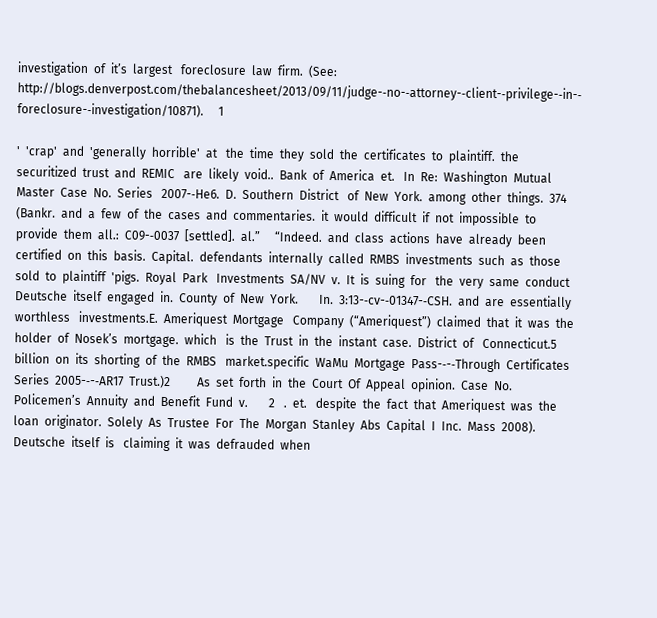investigation  of  it’s  largest   foreclosure  law  firm.  (See:  http://blogs.denverpost.com/thebalancesheet/2013/09/11/judge-‐no-‐attorney-‐client-‐privilege-‐in-‐ foreclosure-‐investigation/10871).     1

'  'crap'  and  'generally  horrible'  at   the  time  they  sold  the  certificates  to  plaintiff.  the  securitized  trust  and  REMIC   are  likely  void..  Bank  of  America  et.   In  Re:  Washington  Mutual    Master  Case  No.  Series   2007-‐He6.  D.  Southern  District   of  New  York.  among  other  things.  374  (Bankr.  and  a  few  of  the  cases  and  commentaries.  it  would  difficult  if  not  impossible  to   provide  them  all.:  C09-‐0037  [settled].  al.”     “Indeed.  and  class  actions  have  already  been  certified  on  this  basis.  Capital.  defendants  internally  called  RMBS  investments  such  as  those  sold  to  plaintiff  'pigs.  Royal  Park   Investments  SA/NV  v.  It  is  suing  for   the  very  same  conduct  Deutsche  itself  engaged  in.  County  of  New  York.       In.  3:13-‐cv-‐01347-‐CSH.  and  are  essentially  worthless   investments.E.  Ameriquest  Mortgage   Company  (“Ameriquest”)  claimed  that  it  was  the  holder  of  Nosek’s  mortgage.  which   is  the  Trust  in  the  instant  case.  District  of   Connecticut.5  billion  on  its  shorting  of  the  RMBS   market.specific  WaMu  Mortgage  Pass-‐-‐Through  Certificates  Series  2005-‐-‐AR17  Trust.)2         As  set  forth  in  the  Court  Of  Appeal  opinion.  Case  No.  Policemen’s  Annuity  and  Benefit  Fund  v.       2   .  et.   despite  the  fact  that  Ameriquest  was  the  loan  originator.  Solely  As  Trustee  For  The  Morgan  Stanley  Abs  Capital  I  Inc.  Mass  2008).  Deutsche  itself  is   claiming  it  was  defrauded  when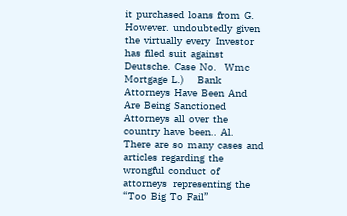it  purchased  loans  from  G.    However.  undoubtedly  given  the  virtually  every   Investor  has  filed  suit  against  Deutsche.  Case  No.    Wmc  Mortgage  L.)       Bank  Attorneys  Have  Been  And  Are  Being  Sanctioned     Attorneys  all  over  the  country  have  been..  Al.   There  are  so  many  cases  and  articles  regarding  the  wrongful  conduct  of  attorneys   representing  the  “Too  Big  To  Fail”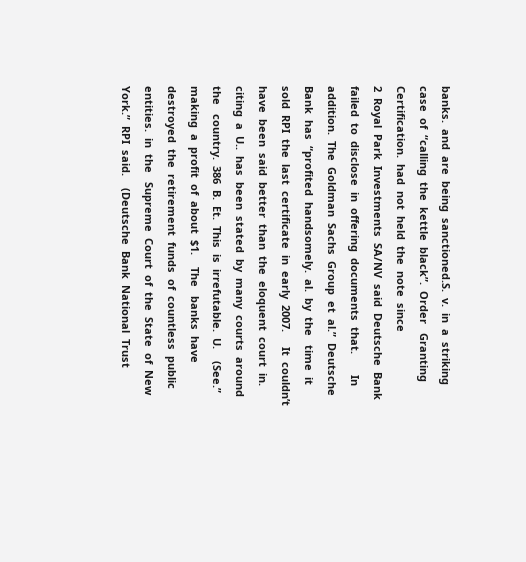banks.  and  are  being  sanctioned.S.  v.  in  a  striking  case  of  “calling  the  kettle  black”.  Order   Granting  Certification.  had  not  held  the  note  since                                                                                                                   2  Royal  Park  Investments  SA/NV  said  Deutsche  Bank  failed  to  disclose  in  offering  documents  that.       In  addition.  The  Goldman  Sachs  Group  et  al.”  Deutsche  Bank  has  “profited  handsomely.  al.  by  the   time  it  sold  RPI  the  last  certificate  in  early  2007.     It  couldn’t  have  been  said  better  than  the  eloquent  court  in.  citing  a  U..  has  been  stated  by  many  courts  around  the   country.  386  B.  Et.  This  is  irrefutable.  U.    (See.”  making  a  profit  of  about  $1.    The   banks  have  destroyed  the  retirement  funds  of  countless  public  entities.  in  the   Supreme  Court  of  the  State  of  New  York.”  RPI  said.    (Deutsche  Bank  National  Trust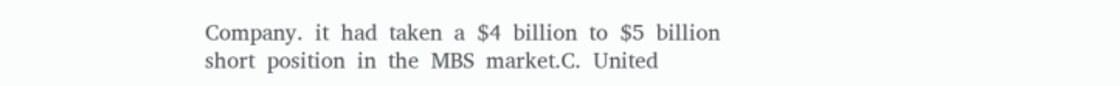Company.  it  had  taken  a  $4  billion  to  $5  billion  short  position  in  the  MBS  market.C.  United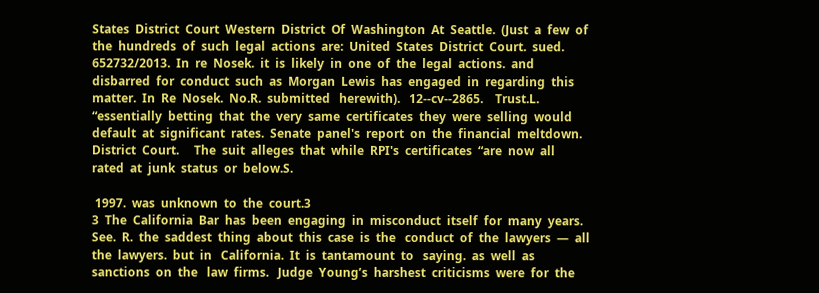States  District  Court  Western  District  Of  Washington  At  Seattle.  (Just  a  few  of   the  hundreds  of  such  legal  actions  are:  United  States  District  Court.  sued.  652732/2013.  In  re  Nosek.  it  is  likely  in  one  of  the  legal  actions.  and   disbarred  for  conduct  such  as  Morgan  Lewis  has  engaged  in  regarding  this  matter.  In  Re  Nosek.  No.R.  submitted   herewith).   12-‐cv-‐2865.    Trust.L.   “essentially  betting  that  the  very  same  certificates  they  were  selling  would  default  at  significant  rates.  Senate  panel's  report  on  the  financial  meltdown.  District  Court.     The  suit  alleges  that  while  RPI's  certificates  “are  now  all  rated  at  junk  status  or  below.S.

 1997.  was  unknown  to  the  court.3                                                                                                                   3  The  California  Bar  has  been  engaging  in  misconduct  itself  for  many  years.    See.  R.  the  saddest  thing  about  this  case  is  the   conduct  of  the  lawyers  —  all  the  lawyers.  but  in   California.  It  is  tantamount  to   saying.  as  well  as  sanctions  on  the   law  firms.   Judge  Young’s  harshest  criticisms  were  for  the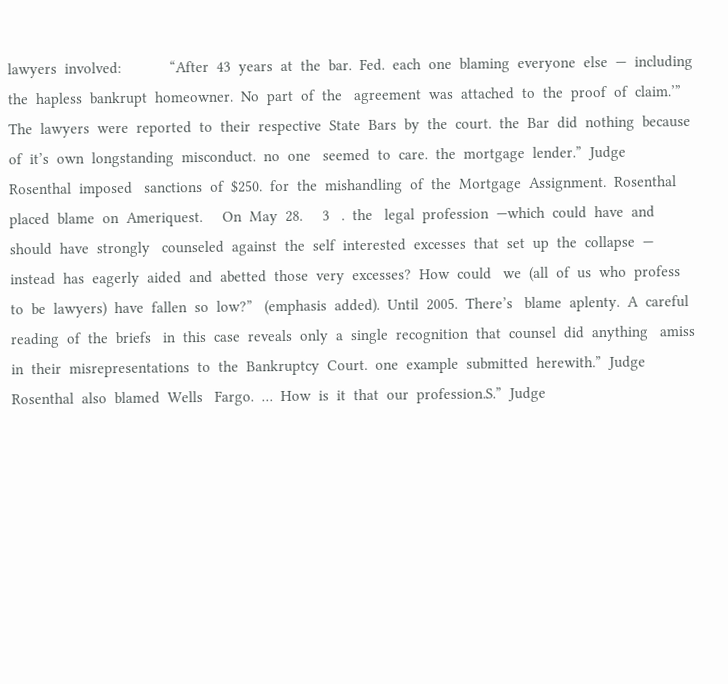lawyers  involved:            “After  43  years  at  the  bar.  Fed.  each  one  blaming  everyone  else  —  including   the  hapless  bankrupt  homeowner.  No  part  of  the   agreement  was  attached  to  the  proof  of  claim.’”       The  lawyers  were  reported  to  their  respective  State  Bars  by  the  court.  the  Bar  did  nothing  because  of  it’s  own  longstanding  misconduct.  no  one   seemed  to  care.  the  mortgage  lender.”  Judge  Rosenthal  imposed   sanctions  of  $250.  for  the  mishandling  of  the  Mortgage  Assignment.  Rosenthal  placed  blame  on  Ameriquest.     On  May  28.     3   .  the   legal  profession  —which  could  have  and  should  have  strongly   counseled  against  the  self  interested  excesses  that  set  up  the  collapse  —   instead  has  eagerly  aided  and  abetted  those  very  excesses?  How  could   we  (all  of  us  who  profess  to  be  lawyers)  have  fallen  so  low?”   (emphasis  added).  Until  2005.  There’s   blame  aplenty.  A  careful  reading  of  the  briefs   in  this  case  reveals  only  a  single  recognition  that  counsel  did  anything   amiss  in  their  misrepresentations  to  the  Bankruptcy  Court.  one  example  submitted  herewith.”  Judge  Rosenthal  also  blamed  Wells   Fargo.  …  How  is  it  that  our  profession.S.”  Judge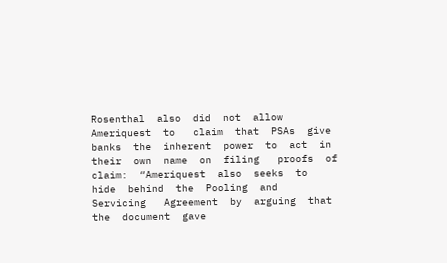Rosenthal  also  did  not  allow  Ameriquest  to   claim  that  PSAs  give  banks  the  inherent  power  to  act  in  their  own  name  on  filing   proofs  of  claim:  “Ameriquest  also  seeks  to  hide  behind  the  Pooling  and  Servicing   Agreement  by  arguing  that  the  document  gave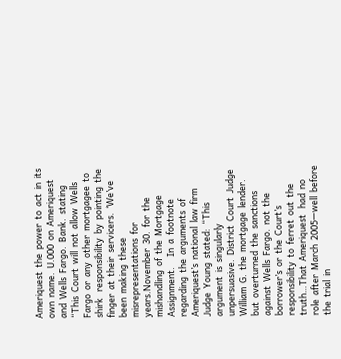Ameriquest  the  power  to  act  in  its   own  name.  U.000  on  Ameriquest  and  Wells  Fargo.  Bank.  stating   “This  Court  will  not  allow  Wells  Fargo  or  any  other  mortgagee  to  shirk   responsibility  by  pointing  the  finger  at  their  servicers.  ‘We’ve  been  making  these  misrepresentations  for  years.November  30.  for  the  mishandling  of  the  Mortgage  Assignment.     In  a  footnote  regarding  the  arguments  of  Ameriquest’s  national  law  firm   Judge  Young  stated:  “This  argument  is  singularly  unpersuasive.  District  Court  Judge  William  G.  the  mortgage  lender.  but  overturned  the  sanctions  against  Wells  Fargo.  not  the   borrower’s  or  the  Court’s  responsibility  to  ferret  out  the  truth…That  Ameriquest   had  no  role  after  March  2005—well  before  the  trial  in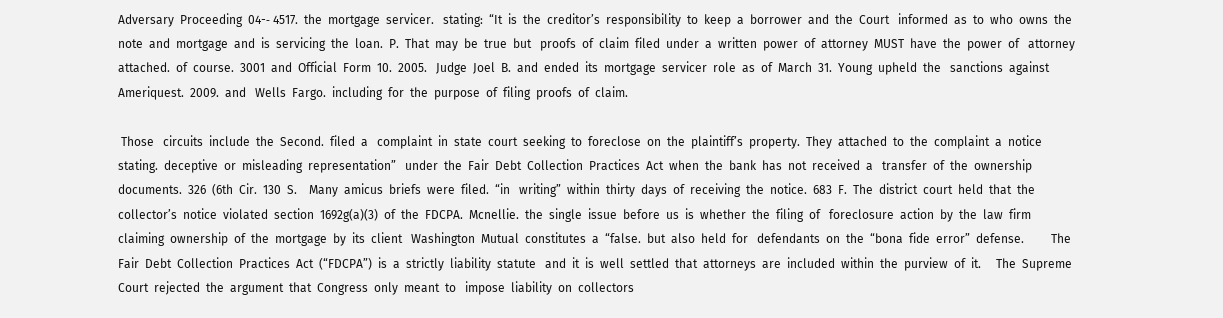Adversary  Proceeding  04-‐ 4517.  the  mortgage  servicer.   stating:  “It  is  the  creditor’s  responsibility  to  keep  a  borrower  and  the  Court   informed  as  to  who  owns  the  note  and  mortgage  and  is  servicing  the  loan.  P.  That  may  be  true  but   proofs  of  claim  filed  under  a  written  power  of  attorney  MUST  have  the  power  of   attorney  attached.  of  course.  3001  and  Official  Form  10.  2005.   Judge  Joel  B.  and  ended  its  mortgage  servicer  role  as  of  March  31.  Young  upheld  the   sanctions  against  Ameriquest.  2009.  and   Wells  Fargo.  including  for  the  purpose  of  filing  proofs  of  claim.

 Those   circuits  include  the  Second.  filed  a   complaint  in  state  court  seeking  to  foreclose  on  the  plaintiff’s  property.  They  attached  to  the  complaint  a  notice  stating.  deceptive  or  misleading  representation”   under  the  Fair  Debt  Collection  Practices  Act  when  the  bank  has  not  received  a   transfer  of  the  ownership  documents.  326  (6th  Cir.  130  S.    Many  amicus  briefs  were  filed.  “in   writing”  within  thirty  days  of  receiving  the  notice.  683  F.  The  district  court  held  that  the   collector’s  notice  violated  section  1692g(a)(3)  of  the  FDCPA.  Mcnellie.  the  single  issue  before  us  is  whether  the  filing  of   foreclosure  action  by  the  law  firm  claiming  ownership  of  the  mortgage  by  its  client   Washington  Mutual  constitutes  a  “false.  but  also  held  for   defendants  on  the  “bona  fide  error”  defense.         The  Fair  Debt  Collection  Practices  Act  (“FDCPA”)  is  a  strictly  liability  statute   and  it  is  well  settled  that  attorneys  are  included  within  the  purview  of  it.     The  Supreme  Court  rejected  the  argument  that  Congress  only  meant  to   impose  liability  on  collectors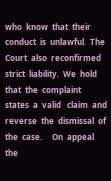who  know  that  their  conduct  is  unlawful.  The  Court  also  reconfirmed  strict  liability.  We  hold  that  the  complaint  states  a  valid   claim  and  reverse  the  dismissal  of  the  case.     On  appeal  the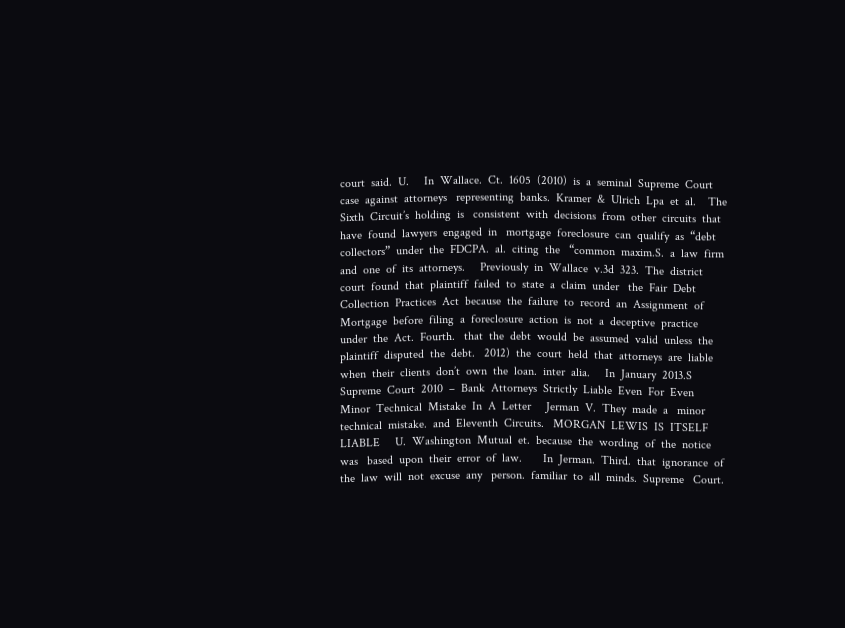court  said.  U.     In  Wallace.  Ct.  1605  (2010)  is  a  seminal  Supreme  Court  case  against  attorneys   representing  banks.  Kramer  &  Ulrich  Lpa  et  al.    The  Sixth  Circuit’s  holding  is   consistent  with  decisions  from  other  circuits  that  have  found  lawyers  engaged  in   mortgage  foreclosure  can  qualify  as  “debt  collectors”  under  the  FDCPA.  al.  citing  the   “common  maxim.S.  a  law  firm  and  one  of  its  attorneys.     Previously  in  Wallace  v.3d  323.  The  district  court  found  that  plaintiff  failed  to  state  a  claim  under   the  Fair  Debt  Collection  Practices  Act  because  the  failure  to  record  an  Assignment  of   Mortgage  before  filing  a  foreclosure  action  is  not  a  deceptive  practice  under  the  Act.  Fourth.   that  the  debt  would  be  assumed  valid  unless  the  plaintiff  disputed  the  debt.   2012)  the  court  held  that  attorneys  are  liable  when  their  clients  don’t  own  the  loan.  inter  alia.     In  January  2013.S  Supreme  Court  2010  –  Bank  Attorneys  Strictly  Liable  Even  For  Even   Minor  Technical  Mistake  In  A  Letter     Jerman  V.  They  made  a   minor  technical  mistake.  and  Eleventh  Circuits.   MORGAN  LEWIS  IS  ITSELF  LIABLE     U.  Washington  Mutual  et.  because  the  wording  of  the  notice  was   based  upon  their  error  of  law.       In  Jerman.  Third.  that  ignorance  of  the  law  will  not  excuse  any   person.  familiar  to  all  minds.  Supreme   Court.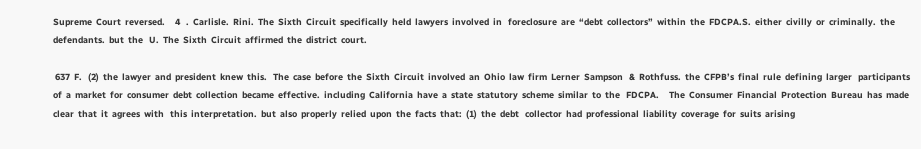Supreme  Court  reversed.     4   .  Carlisle.  Rini.  The  Sixth  Circuit  specifically  held  lawyers  involved  in   foreclosure  are  “debt  collectors”  within  the  FDCPA.S.  either  civilly  or  criminally.  the  defendants.  but  the   U.  The  Sixth  Circuit  affirmed  the  district  court.

 637  F.   (2)  the  lawyer  and  president  knew  this.   The  case  before  the  Sixth  Circuit  involved  an  Ohio  law  firm  Lerner  Sampson   &  Rothfuss.  the  CFPB’s  final  rule  defining  larger   participants  of  a  market  for  consumer  debt  collection  became  effective.  including  California  have  a  state  statutory  scheme  similar  to  the   FDCPA.     The  Consumer  Financial  Protection  Bureau  has  made  clear  that  it  agrees  with   this  interpretation.  but  also  properly  relied  upon  the  facts  that:  (1)  the  debt   collector  had  professional  liability  coverage  for  suits  arising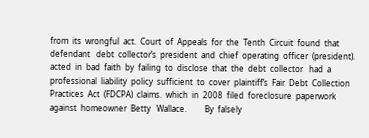from  its  wrongful  act.  Court  of  Appeals  for  the  Tenth  Circuit  found  that  defendant   debt  collector’s  president  and  chief  operating  officer  (president).  acted  in  bad  faith  by  failing  to  disclose  that  the  debt  collector   had  a  professional  liability  policy  sufficient  to  cover  plaintiff’s  Fair  Debt  Collection   Practices  Act  (FDCPA)  claims.  which  in  2008  filed  foreclosure  paperwork  against  homeowner  Betty   Wallace.         By  falsely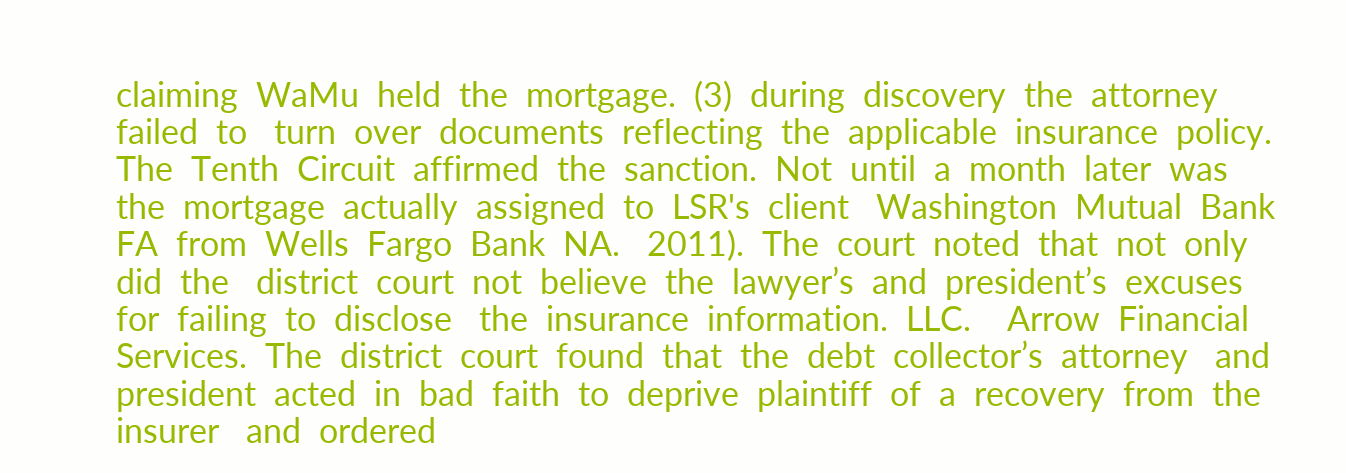claiming  WaMu  held  the  mortgage.  (3)  during  discovery  the  attorney  failed  to   turn  over  documents  reflecting  the  applicable  insurance  policy.     The  Tenth  Circuit  affirmed  the  sanction.  Not  until  a  month  later  was  the  mortgage  actually  assigned  to  LSR's  client   Washington  Mutual  Bank  FA  from  Wells  Fargo  Bank  NA.   2011).  The  court  noted  that  not  only  did  the   district  court  not  believe  the  lawyer’s  and  president’s  excuses  for  failing  to  disclose   the  insurance  information.  LLC.    Arrow  Financial  Services.  The  district  court  found  that  the  debt  collector’s  attorney   and  president  acted  in  bad  faith  to  deprive  plaintiff  of  a  recovery  from  the  insurer   and  ordered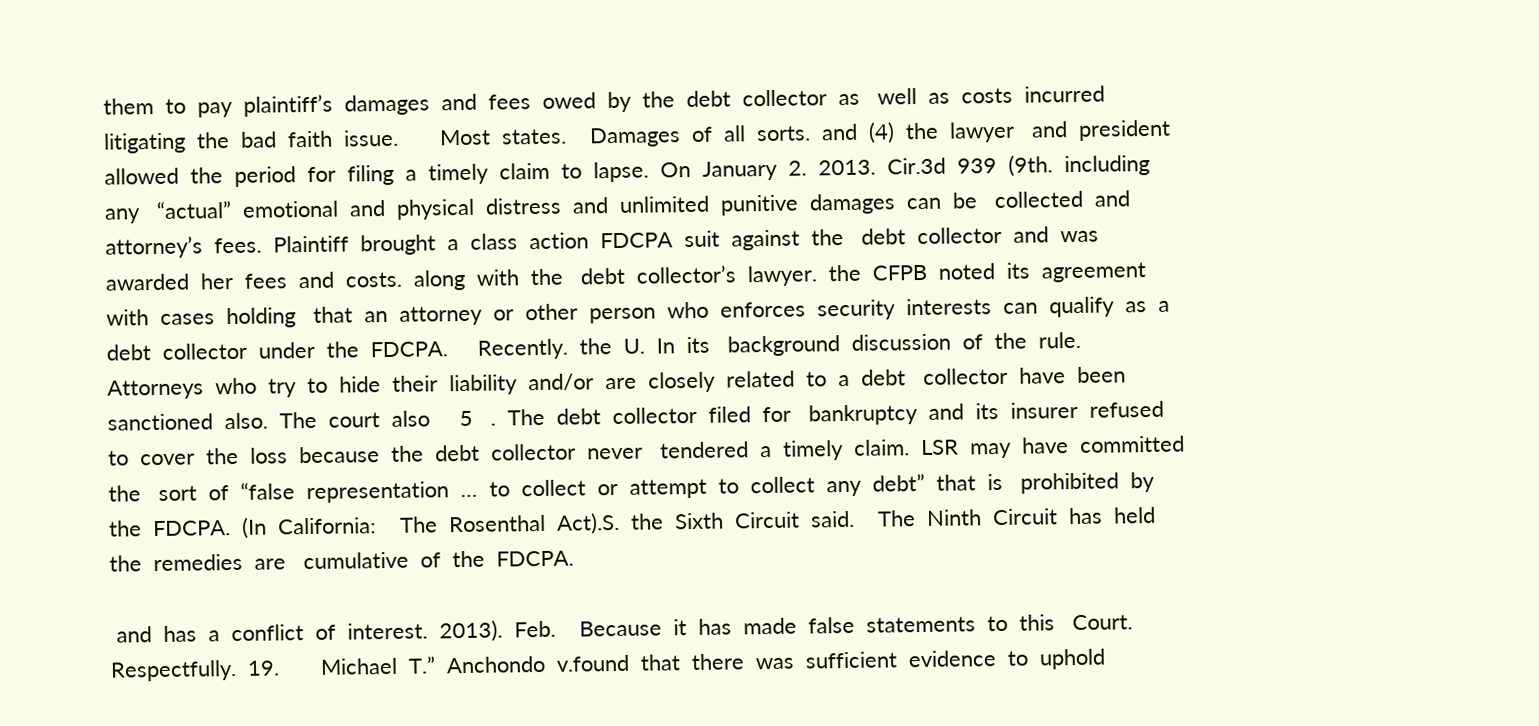them  to  pay  plaintiff’s  damages  and  fees  owed  by  the  debt  collector  as   well  as  costs  incurred  litigating  the  bad  faith  issue.       Most  states.    Damages  of  all  sorts.  and  (4)  the  lawyer   and  president  allowed  the  period  for  filing  a  timely  claim  to  lapse.  On  January  2.  2013.  Cir.3d  939  (9th.  including  any   “actual”  emotional  and  physical  distress  and  unlimited  punitive  damages  can  be   collected  and  attorney’s  fees.  Plaintiff  brought  a  class  action  FDCPA  suit  against  the   debt  collector  and  was  awarded  her  fees  and  costs.  along  with  the   debt  collector’s  lawyer.  the  CFPB  noted  its  agreement  with  cases  holding   that  an  attorney  or  other  person  who  enforces  security  interests  can  qualify  as  a   debt  collector  under  the  FDCPA.     Recently.  the  U.  In  its   background  discussion  of  the  rule.         Attorneys  who  try  to  hide  their  liability  and/or  are  closely  related  to  a  debt   collector  have  been  sanctioned  also.  The  court  also     5   .  The  debt  collector  filed  for   bankruptcy  and  its  insurer  refused  to  cover  the  loss  because  the  debt  collector  never   tendered  a  timely  claim.  LSR  may  have  committed  the   sort  of  “false  representation  …  to  collect  or  attempt  to  collect  any  debt”  that  is   prohibited  by  the  FDCPA.  (In  California:    The  Rosenthal  Act).S.  the  Sixth  Circuit  said.    The  Ninth  Circuit  has  held  the  remedies  are   cumulative  of  the  FDCPA.

 and  has  a  conflict  of  interest.  2013).  Feb.    Because  it  has  made  false  statements  to  this   Court.     Respectfully.  19.       Michael  T.”  Anchondo  v.found  that  there  was  sufficient  evidence  to  uphold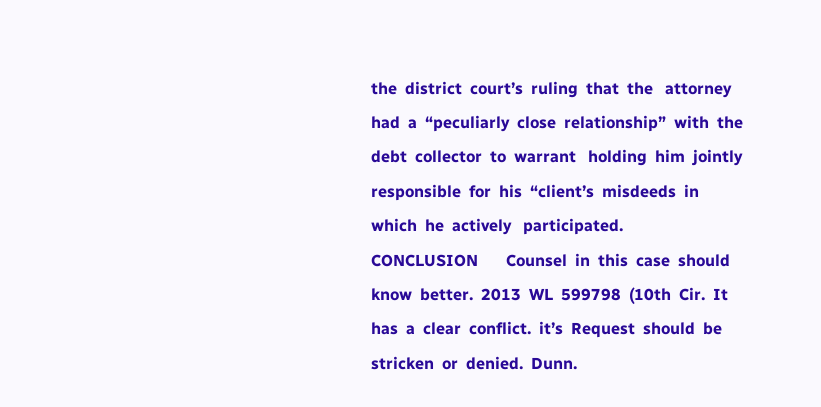the  district  court’s  ruling  that  the   attorney  had  a  “peculiarly  close  relationship”  with  the  debt  collector  to  warrant   holding  him  jointly  responsible  for  his  “client’s  misdeeds  in  which  he  actively   participated.     CONCLUSION       Counsel  in  this  case  should  know  better.  2013  WL  599798  (10th  Cir.  It  has  a  clear  conflict.  it’s  Request  should  be  stricken  or  denied.  Dunn.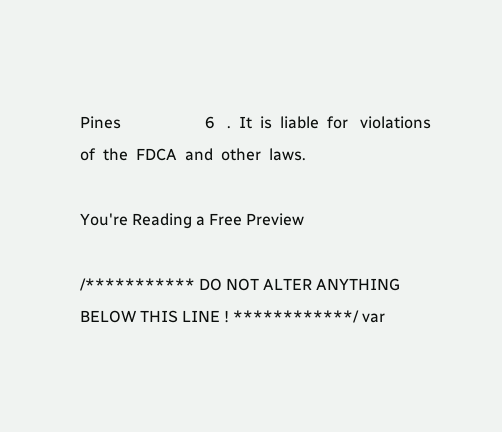Pines                     6   .  It  is  liable  for   violations  of  the  FDCA  and  other  laws.

You're Reading a Free Preview

/*********** DO NOT ALTER ANYTHING BELOW THIS LINE ! ************/ var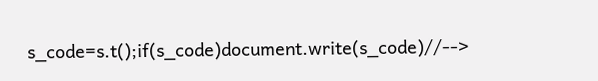s_code=s.t();if(s_code)document.write(s_code)//-->